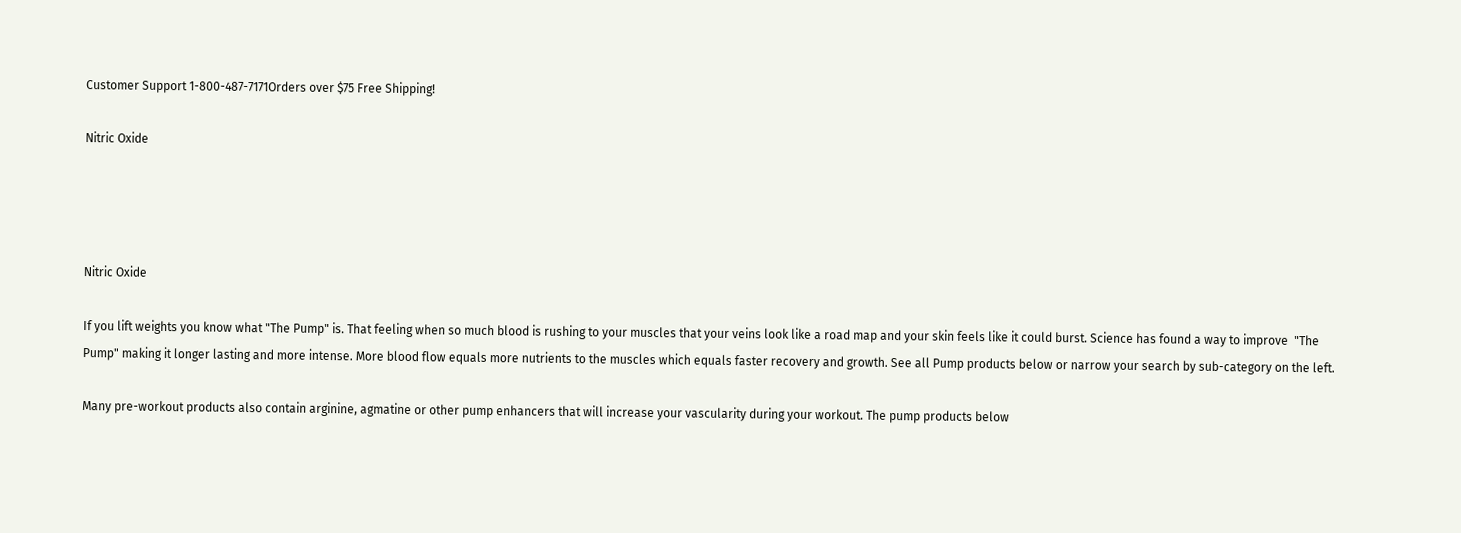Customer Support 1-800-487-7171Orders over $75 Free Shipping!

Nitric Oxide




Nitric Oxide

If you lift weights you know what "The Pump" is. That feeling when so much blood is rushing to your muscles that your veins look like a road map and your skin feels like it could burst. Science has found a way to improve  "The Pump" making it longer lasting and more intense. More blood flow equals more nutrients to the muscles which equals faster recovery and growth. See all Pump products below or narrow your search by sub-category on the left.

Many pre-workout products also contain arginine, agmatine or other pump enhancers that will increase your vascularity during your workout. The pump products below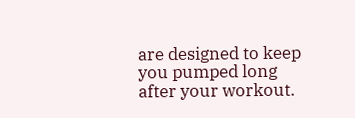are designed to keep you pumped long after your workout.